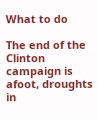What to do

The end of the Clinton campaign is afoot, droughts in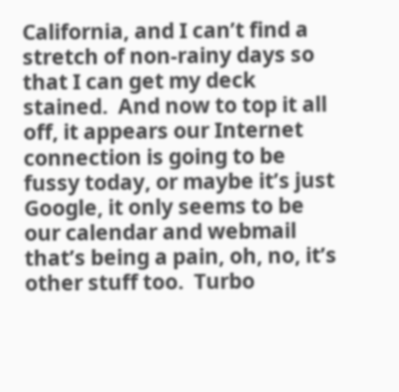California, and I can’t find a stretch of non-rainy days so that I can get my deck stained.  And now to top it all off, it appears our Internet connection is going to be fussy today, or maybe it’s just Google, it only seems to be our calendar and webmail that’s being a pain, oh, no, it’s other stuff too.  Turbo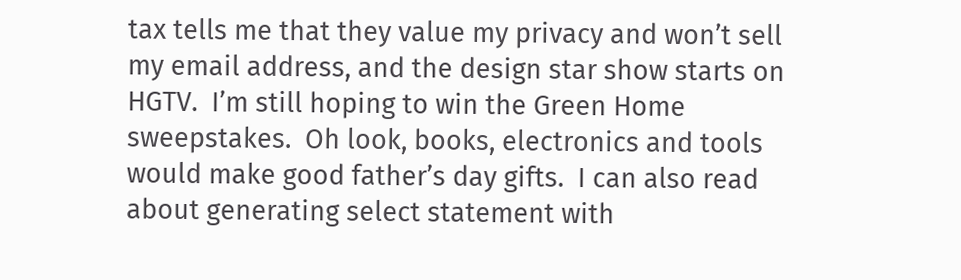tax tells me that they value my privacy and won’t sell my email address, and the design star show starts on HGTV.  I’m still hoping to win the Green Home sweepstakes.  Oh look, books, electronics and tools would make good father’s day gifts.  I can also read about generating select statement with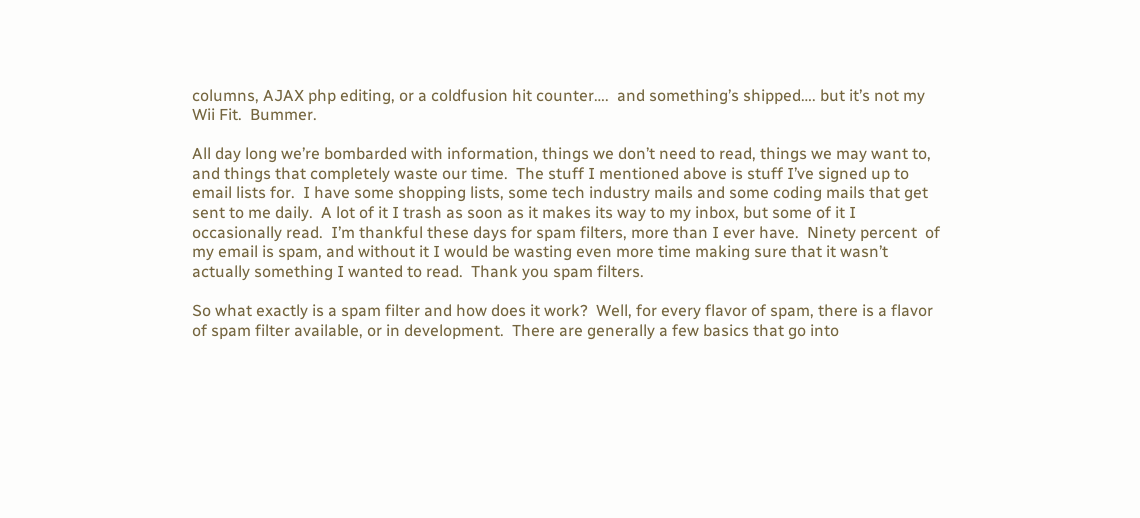columns, AJAX php editing, or a coldfusion hit counter….  and something’s shipped…. but it’s not my Wii Fit.  Bummer.

All day long we’re bombarded with information, things we don’t need to read, things we may want to, and things that completely waste our time.  The stuff I mentioned above is stuff I’ve signed up to email lists for.  I have some shopping lists, some tech industry mails and some coding mails that get sent to me daily.  A lot of it I trash as soon as it makes its way to my inbox, but some of it I occasionally read.  I’m thankful these days for spam filters, more than I ever have.  Ninety percent  of my email is spam, and without it I would be wasting even more time making sure that it wasn’t actually something I wanted to read.  Thank you spam filters.

So what exactly is a spam filter and how does it work?  Well, for every flavor of spam, there is a flavor of spam filter available, or in development.  There are generally a few basics that go into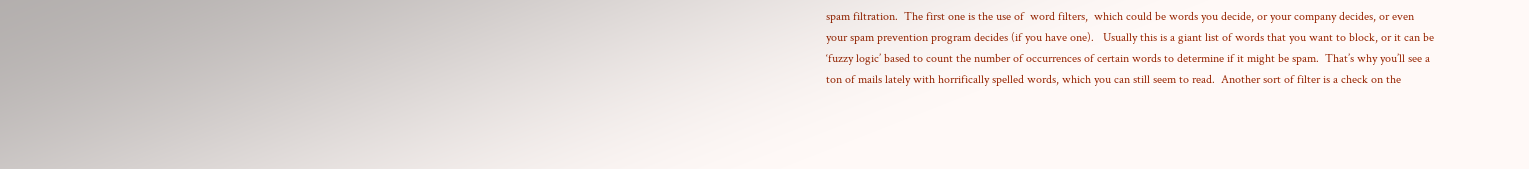spam filtration.  The first one is the use of  word filters,  which could be words you decide, or your company decides, or even your spam prevention program decides (if you have one).   Usually this is a giant list of words that you want to block, or it can be ‘fuzzy logic’ based to count the number of occurrences of certain words to determine if it might be spam.  That’s why you’ll see a ton of mails lately with horrifically spelled words, which you can still seem to read.  Another sort of filter is a check on the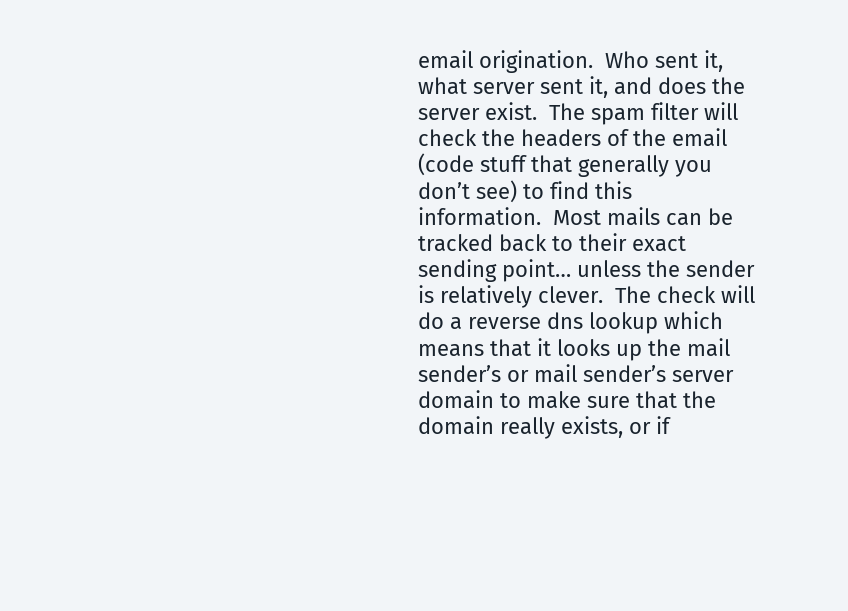email origination.  Who sent it, what server sent it, and does the server exist.  The spam filter will check the headers of the email (code stuff that generally you don’t see) to find this information.  Most mails can be tracked back to their exact sending point… unless the sender is relatively clever.  The check will do a reverse dns lookup which means that it looks up the mail sender’s or mail sender’s server domain to make sure that the domain really exists, or if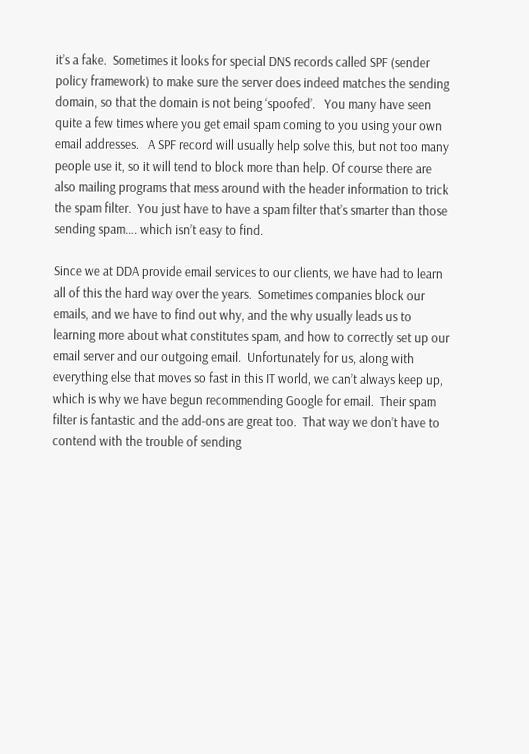it’s a fake.  Sometimes it looks for special DNS records called SPF (sender policy framework) to make sure the server does indeed matches the sending domain, so that the domain is not being ‘spoofed’.   You many have seen quite a few times where you get email spam coming to you using your own email addresses.   A SPF record will usually help solve this, but not too many people use it, so it will tend to block more than help. Of course there are also mailing programs that mess around with the header information to trick the spam filter.  You just have to have a spam filter that’s smarter than those sending spam…. which isn’t easy to find.

Since we at DDA provide email services to our clients, we have had to learn all of this the hard way over the years.  Sometimes companies block our emails, and we have to find out why, and the why usually leads us to learning more about what constitutes spam, and how to correctly set up our email server and our outgoing email.  Unfortunately for us, along with everything else that moves so fast in this IT world, we can’t always keep up, which is why we have begun recommending Google for email.  Their spam filter is fantastic and the add-ons are great too.  That way we don’t have to contend with the trouble of sending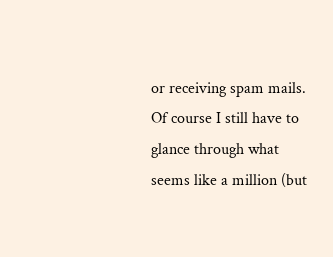or receiving spam mails.  Of course I still have to glance through what seems like a million (but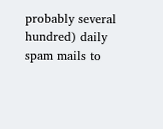probably several hundred) daily spam mails to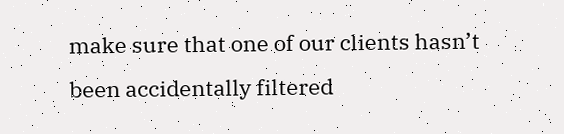make sure that one of our clients hasn’t been accidentally filtered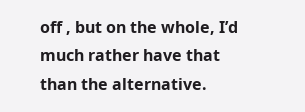off , but on the whole, I’d much rather have that than the alternative.